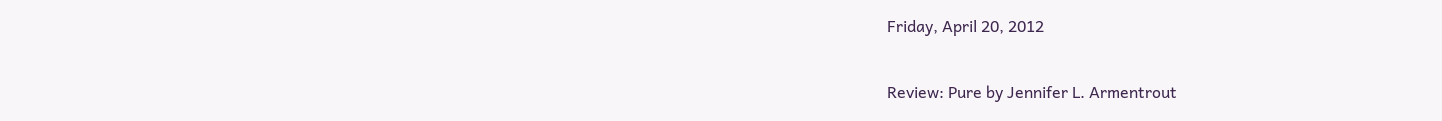Friday, April 20, 2012

Review: Pure by Jennifer L. Armentrout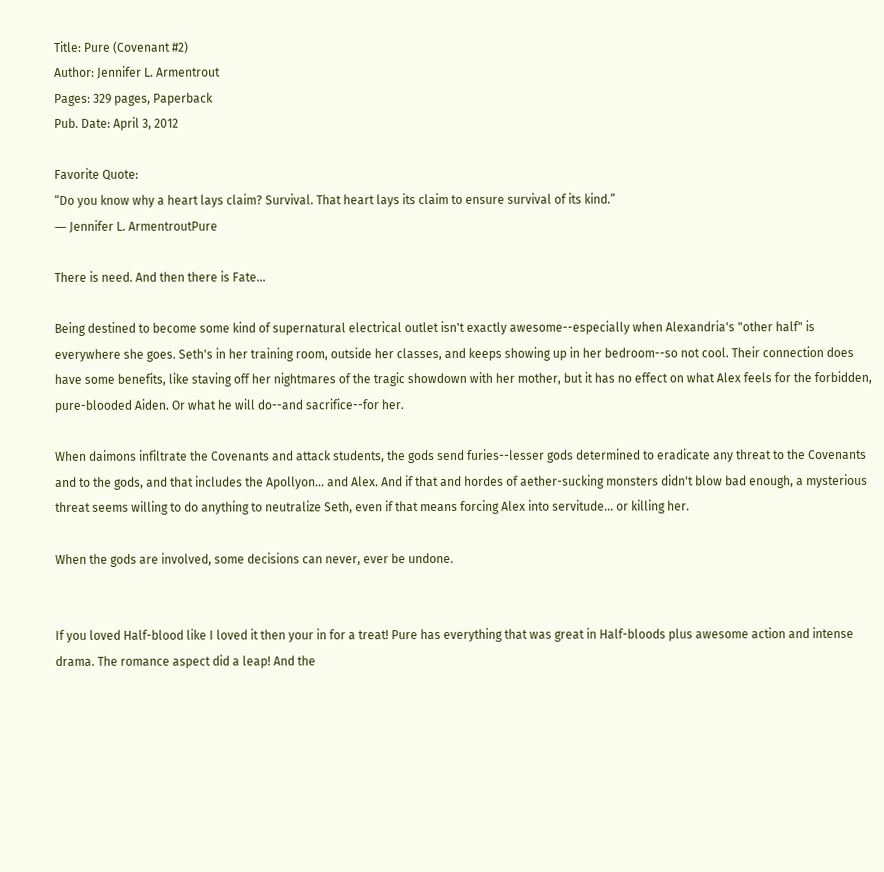Title: Pure (Covenant #2)
Author: Jennifer L. Armentrout
Pages: 329 pages, Paperback
Pub. Date: April 3, 2012

Favorite Quote:
“Do you know why a heart lays claim? Survival. That heart lays its claim to ensure survival of its kind.”
― Jennifer L. ArmentroutPure

There is need. And then there is Fate...

Being destined to become some kind of supernatural electrical outlet isn't exactly awesome--especially when Alexandria's "other half" is everywhere she goes. Seth's in her training room, outside her classes, and keeps showing up in her bedroom--so not cool. Their connection does have some benefits, like staving off her nightmares of the tragic showdown with her mother, but it has no effect on what Alex feels for the forbidden, pure-blooded Aiden. Or what he will do--and sacrifice--for her.

When daimons infiltrate the Covenants and attack students, the gods send furies--lesser gods determined to eradicate any threat to the Covenants and to the gods, and that includes the Apollyon... and Alex. And if that and hordes of aether-sucking monsters didn't blow bad enough, a mysterious threat seems willing to do anything to neutralize Seth, even if that means forcing Alex into servitude... or killing her.

When the gods are involved, some decisions can never, ever be undone.


If you loved Half-blood like I loved it then your in for a treat! Pure has everything that was great in Half-bloods plus awesome action and intense drama. The romance aspect did a leap! And the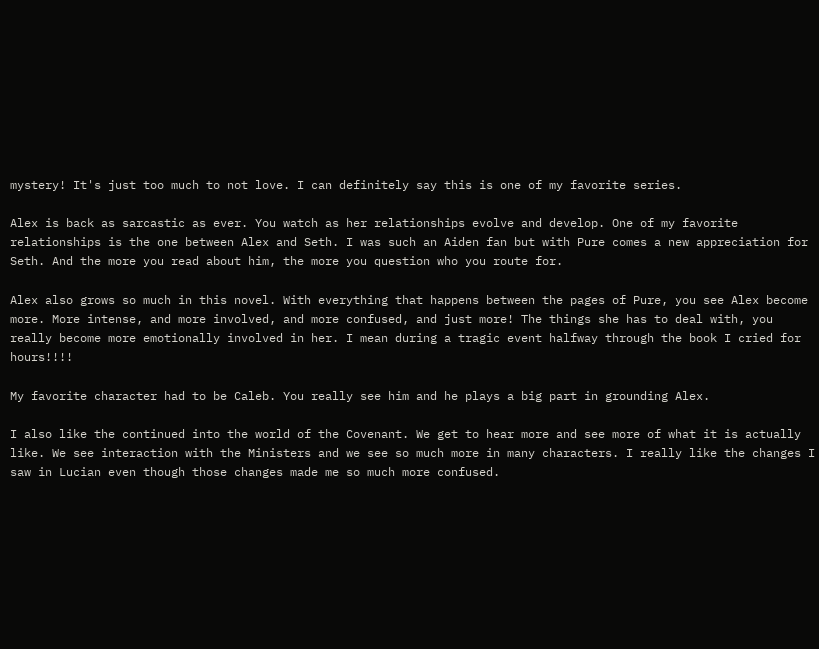mystery! It's just too much to not love. I can definitely say this is one of my favorite series.

Alex is back as sarcastic as ever. You watch as her relationships evolve and develop. One of my favorite relationships is the one between Alex and Seth. I was such an Aiden fan but with Pure comes a new appreciation for Seth. And the more you read about him, the more you question who you route for.

Alex also grows so much in this novel. With everything that happens between the pages of Pure, you see Alex become more. More intense, and more involved, and more confused, and just more! The things she has to deal with, you really become more emotionally involved in her. I mean during a tragic event halfway through the book I cried for hours!!!!

My favorite character had to be Caleb. You really see him and he plays a big part in grounding Alex.

I also like the continued into the world of the Covenant. We get to hear more and see more of what it is actually like. We see interaction with the Ministers and we see so much more in many characters. I really like the changes I saw in Lucian even though those changes made me so much more confused.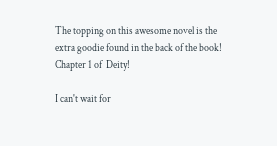The topping on this awesome novel is the extra goodie found in the back of the book! Chapter 1 of  Deity!

I can't wait for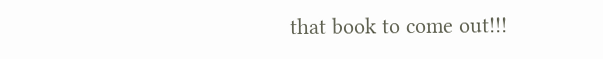that book to come out!!!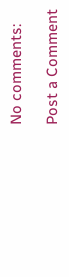No comments:

Post a Comment